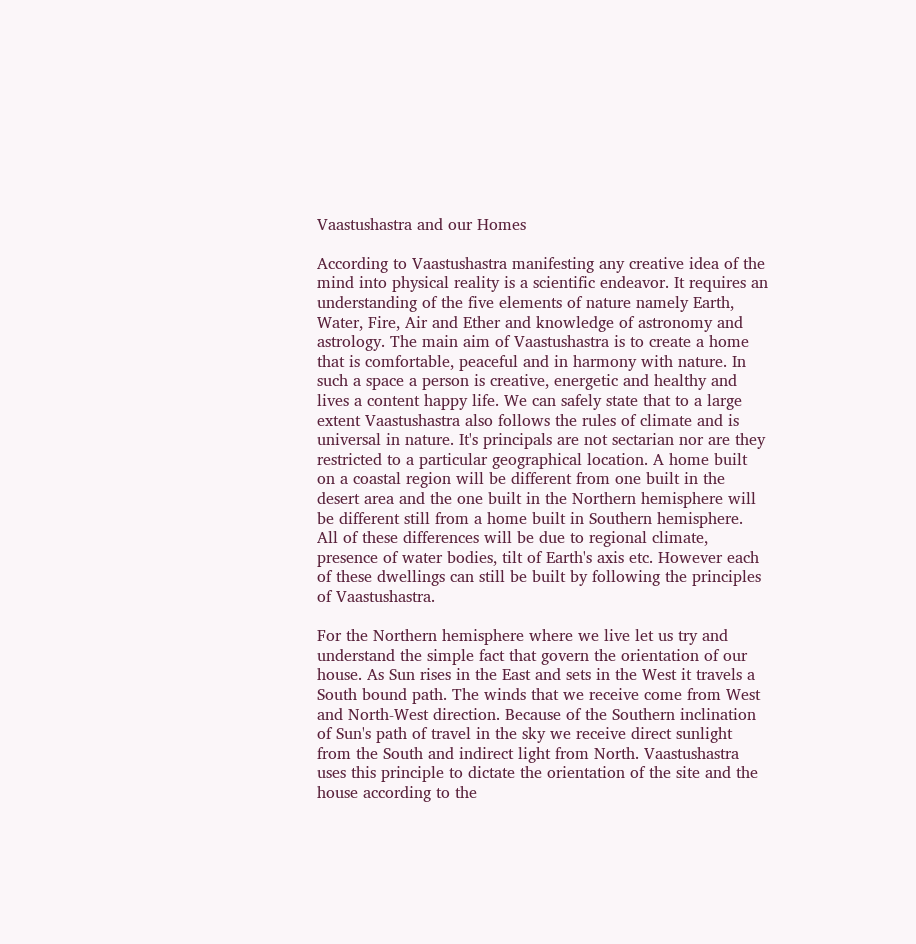Vaastushastra and our Homes

According to Vaastushastra manifesting any creative idea of the mind into physical reality is a scientific endeavor. It requires an understanding of the five elements of nature namely Earth, Water, Fire, Air and Ether and knowledge of astronomy and astrology. The main aim of Vaastushastra is to create a home that is comfortable, peaceful and in harmony with nature. In such a space a person is creative, energetic and healthy and lives a content happy life. We can safely state that to a large extent Vaastushastra also follows the rules of climate and is universal in nature. It's principals are not sectarian nor are they restricted to a particular geographical location. A home built on a coastal region will be different from one built in the desert area and the one built in the Northern hemisphere will be different still from a home built in Southern hemisphere. All of these differences will be due to regional climate, presence of water bodies, tilt of Earth's axis etc. However each of these dwellings can still be built by following the principles of Vaastushastra.

For the Northern hemisphere where we live let us try and understand the simple fact that govern the orientation of our house. As Sun rises in the East and sets in the West it travels a South bound path. The winds that we receive come from West and North-West direction. Because of the Southern inclination of Sun's path of travel in the sky we receive direct sunlight from the South and indirect light from North. Vaastushastra uses this principle to dictate the orientation of the site and the house according to the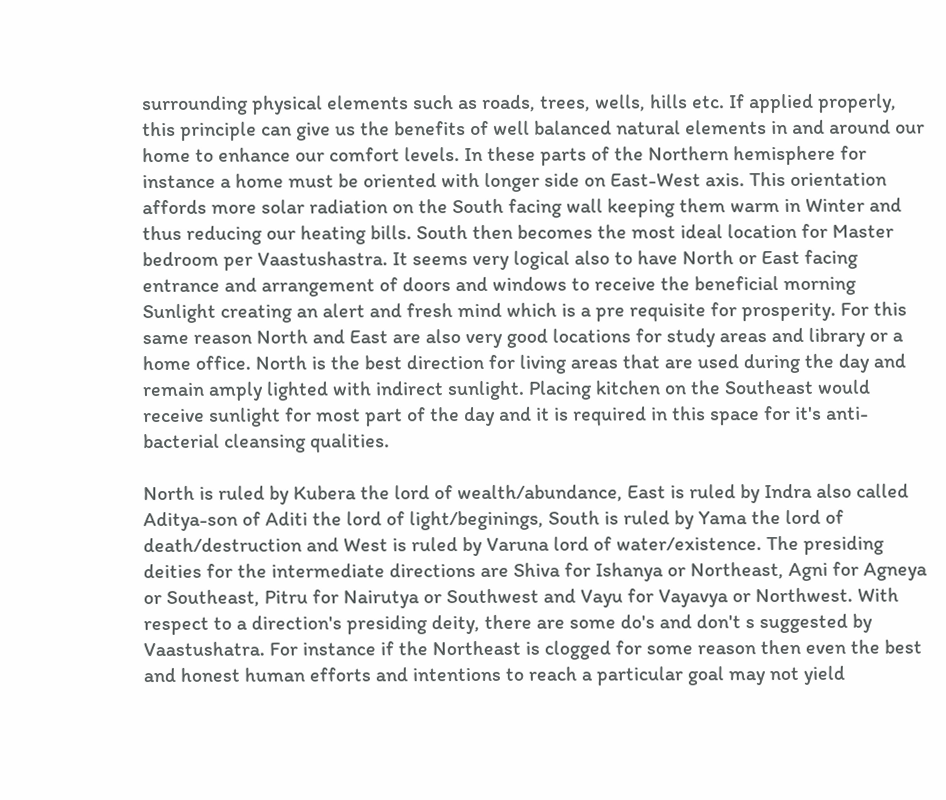surrounding physical elements such as roads, trees, wells, hills etc. If applied properly, this principle can give us the benefits of well balanced natural elements in and around our home to enhance our comfort levels. In these parts of the Northern hemisphere for instance a home must be oriented with longer side on East-West axis. This orientation affords more solar radiation on the South facing wall keeping them warm in Winter and thus reducing our heating bills. South then becomes the most ideal location for Master bedroom per Vaastushastra. It seems very logical also to have North or East facing entrance and arrangement of doors and windows to receive the beneficial morning Sunlight creating an alert and fresh mind which is a pre requisite for prosperity. For this same reason North and East are also very good locations for study areas and library or a home office. North is the best direction for living areas that are used during the day and remain amply lighted with indirect sunlight. Placing kitchen on the Southeast would receive sunlight for most part of the day and it is required in this space for it's anti-bacterial cleansing qualities.

North is ruled by Kubera the lord of wealth/abundance, East is ruled by Indra also called Aditya-son of Aditi the lord of light/beginings, South is ruled by Yama the lord of death/destruction and West is ruled by Varuna lord of water/existence. The presiding deities for the intermediate directions are Shiva for Ishanya or Northeast, Agni for Agneya or Southeast, Pitru for Nairutya or Southwest and Vayu for Vayavya or Northwest. With respect to a direction's presiding deity, there are some do's and don't s suggested by Vaastushatra. For instance if the Northeast is clogged for some reason then even the best and honest human efforts and intentions to reach a particular goal may not yield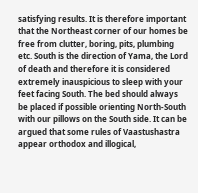satisfying results. It is therefore important that the Northeast corner of our homes be free from clutter, boring, pits, plumbing etc. South is the direction of Yama, the Lord of death and therefore it is considered extremely inauspicious to sleep with your feet facing South. The bed should always be placed if possible orienting North-South with our pillows on the South side. It can be argued that some rules of Vaastushastra appear orthodox and illogical,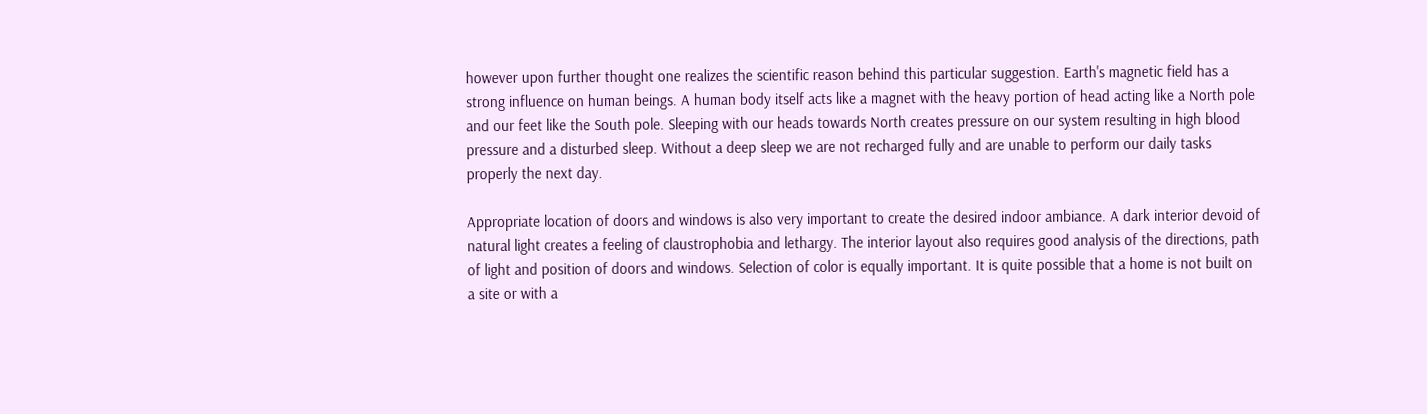however upon further thought one realizes the scientific reason behind this particular suggestion. Earth's magnetic field has a strong influence on human beings. A human body itself acts like a magnet with the heavy portion of head acting like a North pole and our feet like the South pole. Sleeping with our heads towards North creates pressure on our system resulting in high blood pressure and a disturbed sleep. Without a deep sleep we are not recharged fully and are unable to perform our daily tasks properly the next day.

Appropriate location of doors and windows is also very important to create the desired indoor ambiance. A dark interior devoid of natural light creates a feeling of claustrophobia and lethargy. The interior layout also requires good analysis of the directions, path of light and position of doors and windows. Selection of color is equally important. It is quite possible that a home is not built on a site or with a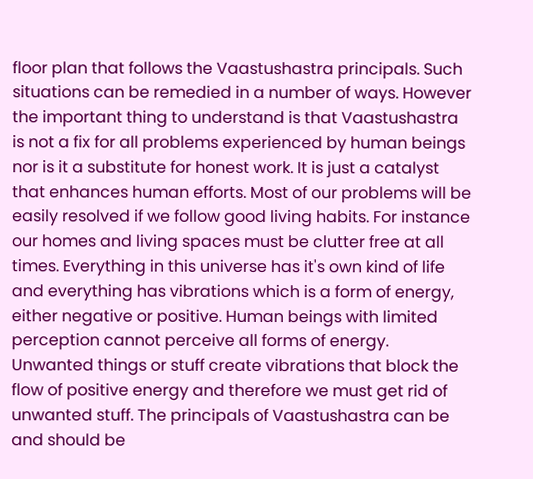floor plan that follows the Vaastushastra principals. Such situations can be remedied in a number of ways. However the important thing to understand is that Vaastushastra is not a fix for all problems experienced by human beings nor is it a substitute for honest work. It is just a catalyst that enhances human efforts. Most of our problems will be easily resolved if we follow good living habits. For instance our homes and living spaces must be clutter free at all times. Everything in this universe has it's own kind of life and everything has vibrations which is a form of energy, either negative or positive. Human beings with limited perception cannot perceive all forms of energy. Unwanted things or stuff create vibrations that block the flow of positive energy and therefore we must get rid of unwanted stuff. The principals of Vaastushastra can be and should be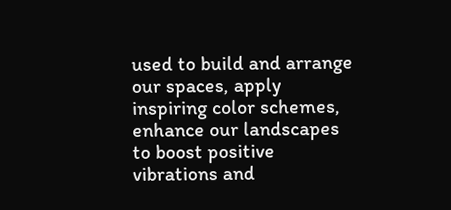used to build and arrange our spaces, apply inspiring color schemes, enhance our landscapes to boost positive vibrations and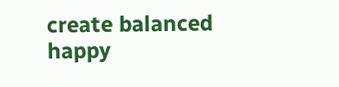create balanced happy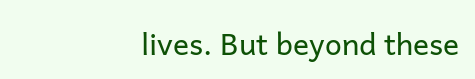lives. But beyond these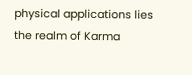physical applications lies the realm of Karma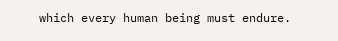which every human being must endure.